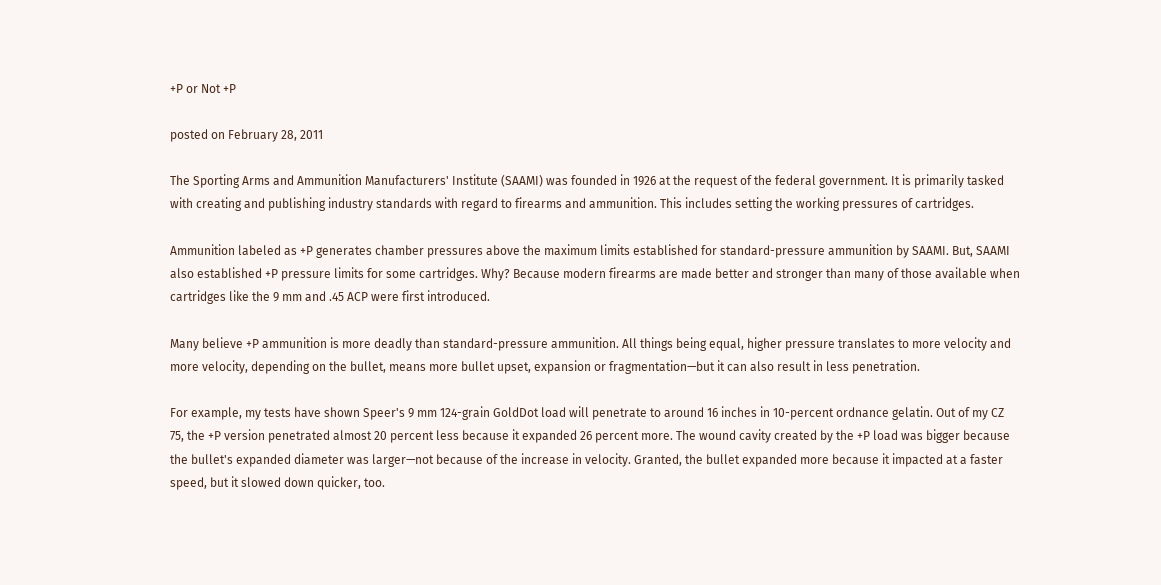+P or Not +P

posted on February 28, 2011

The Sporting Arms and Ammunition Manufacturers' Institute (SAAMI) was founded in 1926 at the request of the federal government. It is primarily tasked with creating and publishing industry standards with regard to firearms and ammunition. This includes setting the working pressures of cartridges.

Ammunition labeled as +P generates chamber pressures above the maximum limits established for standard-pressure ammunition by SAAMI. But, SAAMI also established +P pressure limits for some cartridges. Why? Because modern firearms are made better and stronger than many of those available when cartridges like the 9 mm and .45 ACP were first introduced.

Many believe +P ammunition is more deadly than standard-pressure ammunition. All things being equal, higher pressure translates to more velocity and more velocity, depending on the bullet, means more bullet upset, expansion or fragmentation—but it can also result in less penetration.

For example, my tests have shown Speer's 9 mm 124-grain GoldDot load will penetrate to around 16 inches in 10-percent ordnance gelatin. Out of my CZ 75, the +P version penetrated almost 20 percent less because it expanded 26 percent more. The wound cavity created by the +P load was bigger because the bullet's expanded diameter was larger—not because of the increase in velocity. Granted, the bullet expanded more because it impacted at a faster speed, but it slowed down quicker, too.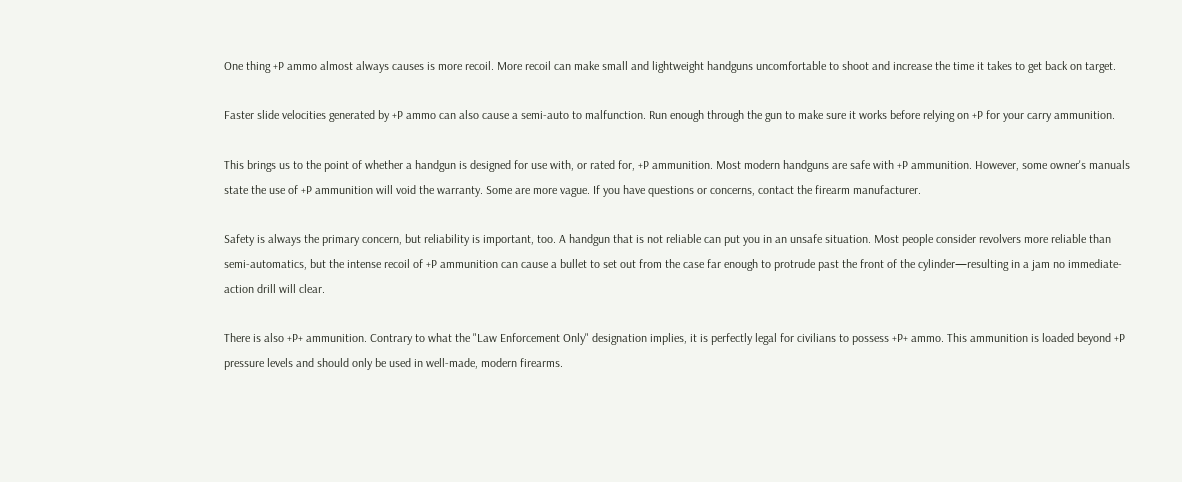One thing +P ammo almost always causes is more recoil. More recoil can make small and lightweight handguns uncomfortable to shoot and increase the time it takes to get back on target.

Faster slide velocities generated by +P ammo can also cause a semi-auto to malfunction. Run enough through the gun to make sure it works before relying on +P for your carry ammunition.

This brings us to the point of whether a handgun is designed for use with, or rated for, +P ammunition. Most modern handguns are safe with +P ammunition. However, some owner's manuals state the use of +P ammunition will void the warranty. Some are more vague. If you have questions or concerns, contact the firearm manufacturer.

Safety is always the primary concern, but reliability is important, too. A handgun that is not reliable can put you in an unsafe situation. Most people consider revolvers more reliable than semi-automatics, but the intense recoil of +P ammunition can cause a bullet to set out from the case far enough to protrude past the front of the cylinder—resulting in a jam no immediate-action drill will clear.

There is also +P+ ammunition. Contrary to what the "Law Enforcement Only" designation implies, it is perfectly legal for civilians to possess +P+ ammo. This ammunition is loaded beyond +P pressure levels and should only be used in well-made, modern firearms.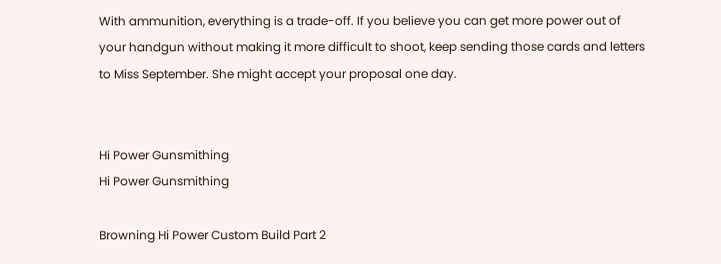With ammunition, everything is a trade-off. If you believe you can get more power out of your handgun without making it more difficult to shoot, keep sending those cards and letters to Miss September. She might accept your proposal one day.


Hi Power Gunsmithing
Hi Power Gunsmithing

Browning Hi Power Custom Build Part 2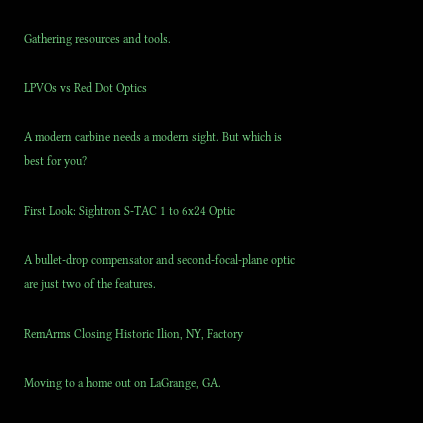Gathering resources and tools.

LPVOs vs Red Dot Optics

A modern carbine needs a modern sight. But which is best for you?

First Look: Sightron S-TAC 1 to 6x24 Optic

A bullet-drop compensator and second-focal-plane optic are just two of the features.

RemArms Closing Historic Ilion, NY, Factory

Moving to a home out on LaGrange, GA.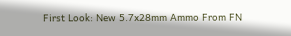First Look: New 5.7x28mm Ammo From FN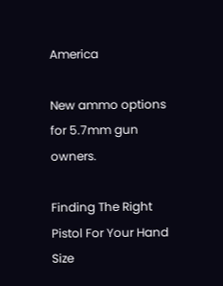America

New ammo options for 5.7mm gun owners.

Finding The Right Pistol For Your Hand Size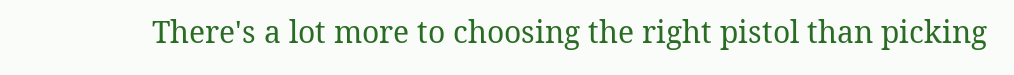There's a lot more to choosing the right pistol than picking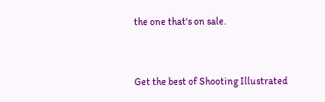the one that's on sale.


Get the best of Shooting Illustrated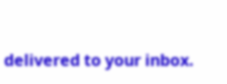delivered to your inbox.